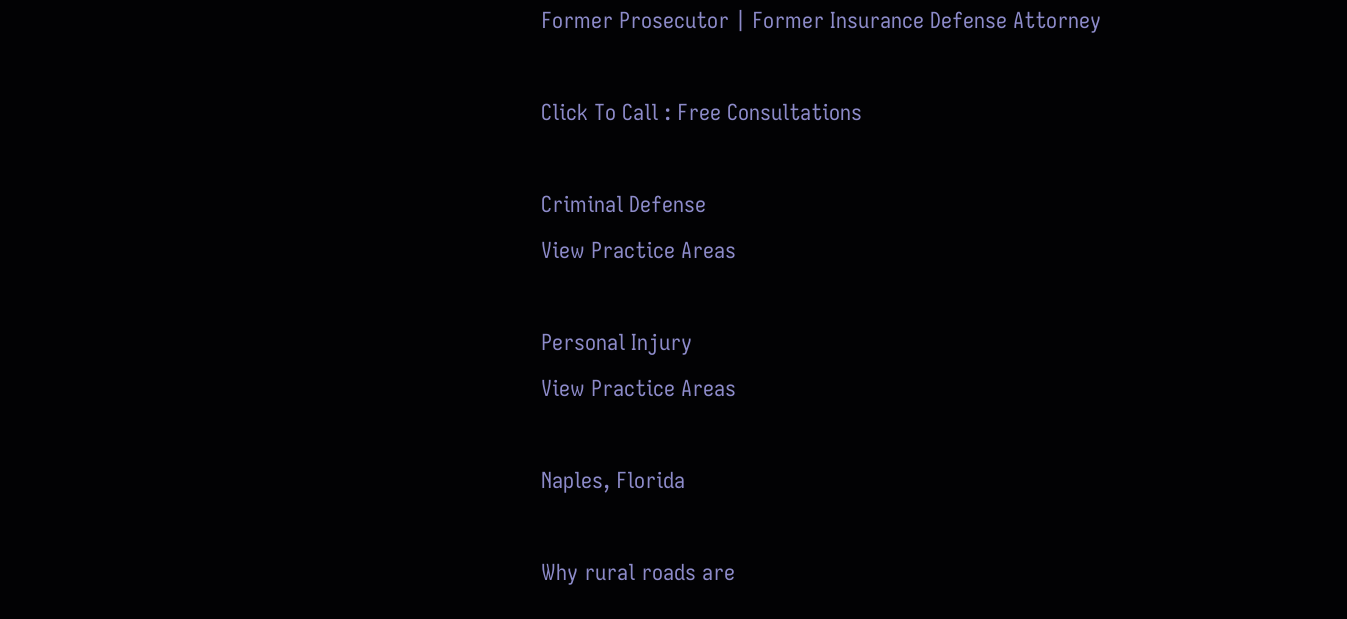Former Prosecutor | Former Insurance Defense Attorney

Click To Call : Free Consultations

Criminal Defense
View Practice Areas

Personal Injury
View Practice Areas

Naples, Florida

Why rural roads are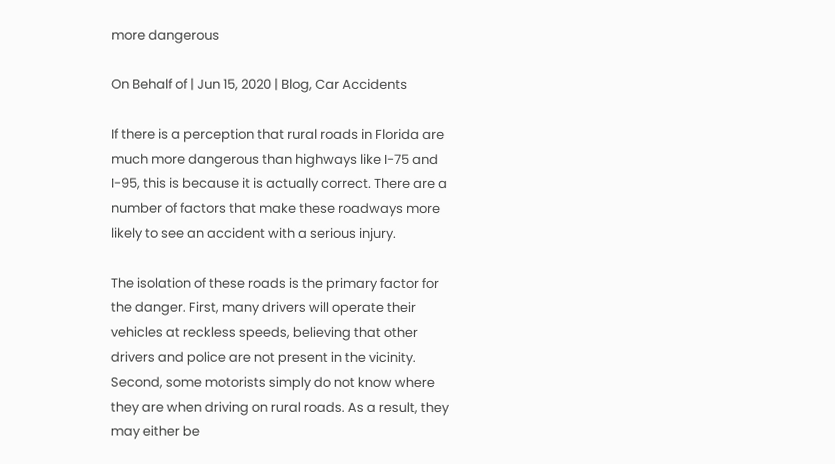more dangerous

On Behalf of | Jun 15, 2020 | Blog, Car Accidents

If there is a perception that rural roads in Florida are much more dangerous than highways like I-75 and I-95, this is because it is actually correct. There are a number of factors that make these roadways more likely to see an accident with a serious injury.

The isolation of these roads is the primary factor for the danger. First, many drivers will operate their vehicles at reckless speeds, believing that other drivers and police are not present in the vicinity. Second, some motorists simply do not know where they are when driving on rural roads. As a result, they may either be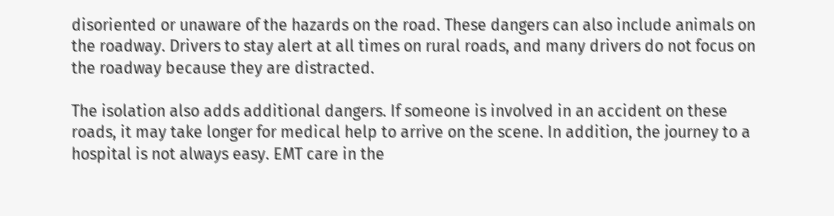disoriented or unaware of the hazards on the road. These dangers can also include animals on the roadway. Drivers to stay alert at all times on rural roads, and many drivers do not focus on the roadway because they are distracted.

The isolation also adds additional dangers. If someone is involved in an accident on these roads, it may take longer for medical help to arrive on the scene. In addition, the journey to a hospital is not always easy. EMT care in the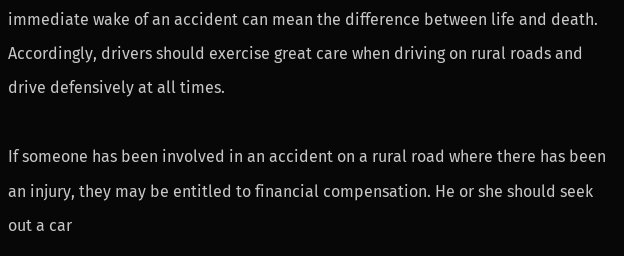immediate wake of an accident can mean the difference between life and death. Accordingly, drivers should exercise great care when driving on rural roads and drive defensively at all times.

If someone has been involved in an accident on a rural road where there has been an injury, they may be entitled to financial compensation. He or she should seek out a car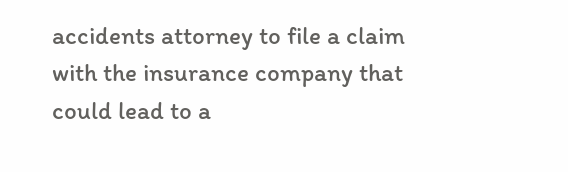accidents attorney to file a claim with the insurance company that could lead to a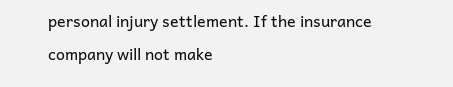personal injury settlement. If the insurance company will not make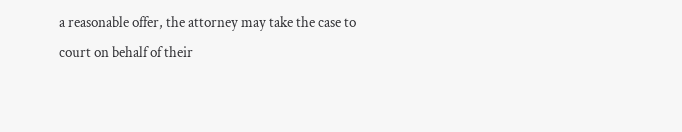a reasonable offer, the attorney may take the case to court on behalf of their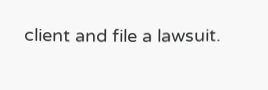client and file a lawsuit.